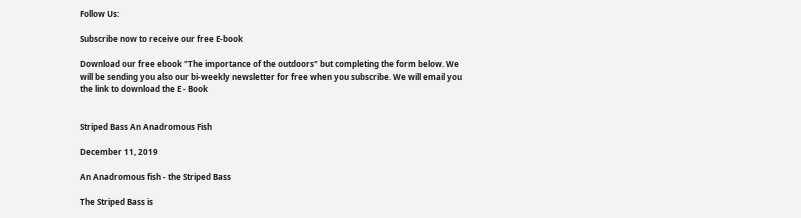Follow Us:

Subscribe now to receive our free E-book

Download our free ebook "The importance of the outdoors" but completing the form below. We will be sending you also our bi-weekly newsletter for free when you subscribe. We will email you the link to download the E - Book


Striped Bass An Anadromous Fish

December 11, 2019

An Anadromous fish - the Striped Bass

The Striped Bass is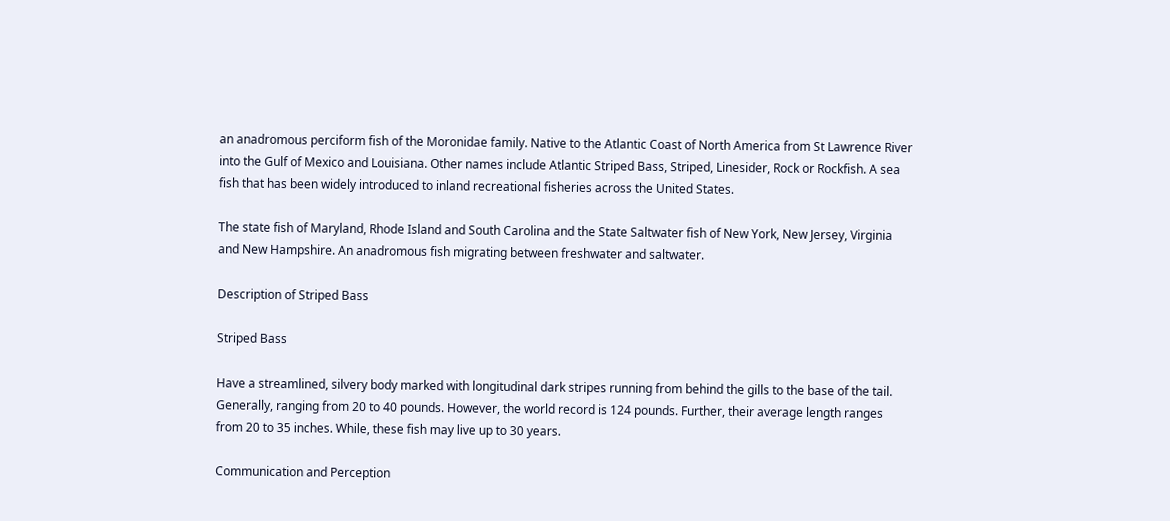an anadromous perciform fish of the Moronidae family. Native to the Atlantic Coast of North America from St Lawrence River into the Gulf of Mexico and Louisiana. Other names include Atlantic Striped Bass, Striped, Linesider, Rock or Rockfish. A sea fish that has been widely introduced to inland recreational fisheries across the United States.

The state fish of Maryland, Rhode Island and South Carolina and the State Saltwater fish of New York, New Jersey, Virginia and New Hampshire. An anadromous fish migrating between freshwater and saltwater.

Description of Striped Bass

Striped Bass

Have a streamlined, silvery body marked with longitudinal dark stripes running from behind the gills to the base of the tail. Generally, ranging from 20 to 40 pounds. However, the world record is 124 pounds. Further, their average length ranges from 20 to 35 inches. While, these fish may live up to 30 years.

Communication and Perception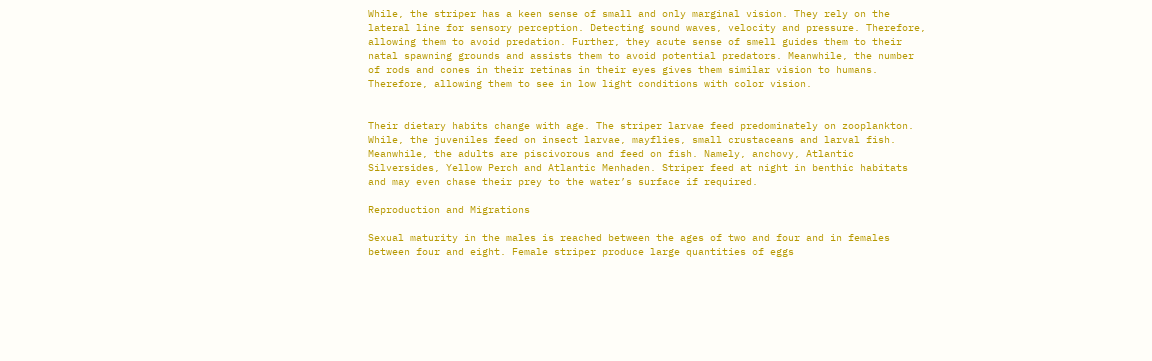While, the striper has a keen sense of small and only marginal vision. They rely on the lateral line for sensory perception. Detecting sound waves, velocity and pressure. Therefore, allowing them to avoid predation. Further, they acute sense of smell guides them to their natal spawning grounds and assists them to avoid potential predators. Meanwhile, the number of rods and cones in their retinas in their eyes gives them similar vision to humans. Therefore, allowing them to see in low light conditions with color vision.


Their dietary habits change with age. The striper larvae feed predominately on zooplankton. While, the juveniles feed on insect larvae, mayflies, small crustaceans and larval fish. Meanwhile, the adults are piscivorous and feed on fish. Namely, anchovy, Atlantic Silversides, Yellow Perch and Atlantic Menhaden. Striper feed at night in benthic habitats and may even chase their prey to the water’s surface if required.

Reproduction and Migrations

Sexual maturity in the males is reached between the ages of two and four and in females between four and eight. Female striper produce large quantities of eggs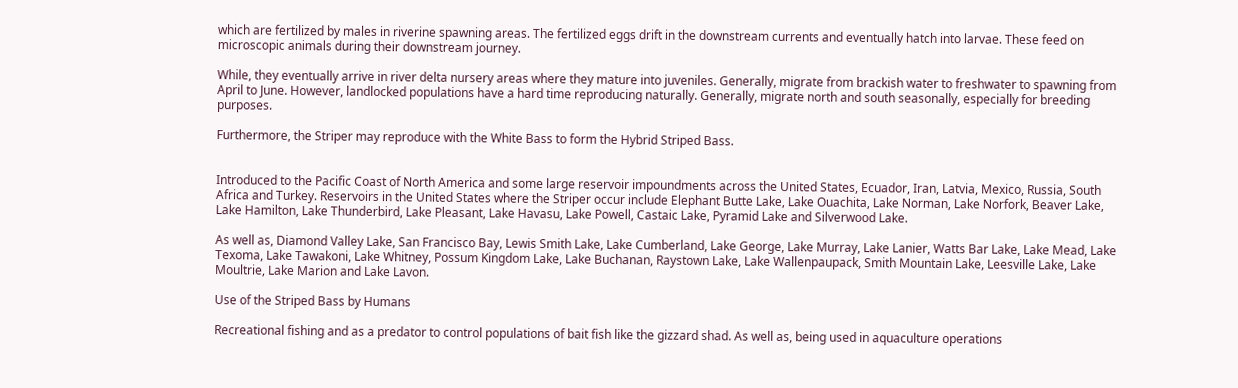which are fertilized by males in riverine spawning areas. The fertilized eggs drift in the downstream currents and eventually hatch into larvae. These feed on microscopic animals during their downstream journey.

While, they eventually arrive in river delta nursery areas where they mature into juveniles. Generally, migrate from brackish water to freshwater to spawning from April to June. However, landlocked populations have a hard time reproducing naturally. Generally, migrate north and south seasonally, especially for breeding purposes.

Furthermore, the Striper may reproduce with the White Bass to form the Hybrid Striped Bass.


Introduced to the Pacific Coast of North America and some large reservoir impoundments across the United States, Ecuador, Iran, Latvia, Mexico, Russia, South Africa and Turkey. Reservoirs in the United States where the Striper occur include Elephant Butte Lake, Lake Ouachita, Lake Norman, Lake Norfork, Beaver Lake, Lake Hamilton, Lake Thunderbird, Lake Pleasant, Lake Havasu, Lake Powell, Castaic Lake, Pyramid Lake and Silverwood Lake.

As well as, Diamond Valley Lake, San Francisco Bay, Lewis Smith Lake, Lake Cumberland, Lake George, Lake Murray, Lake Lanier, Watts Bar Lake, Lake Mead, Lake Texoma, Lake Tawakoni, Lake Whitney, Possum Kingdom Lake, Lake Buchanan, Raystown Lake, Lake Wallenpaupack, Smith Mountain Lake, Leesville Lake, Lake Moultrie, Lake Marion and Lake Lavon.

Use of the Striped Bass by Humans

Recreational fishing and as a predator to control populations of bait fish like the gizzard shad. As well as, being used in aquaculture operations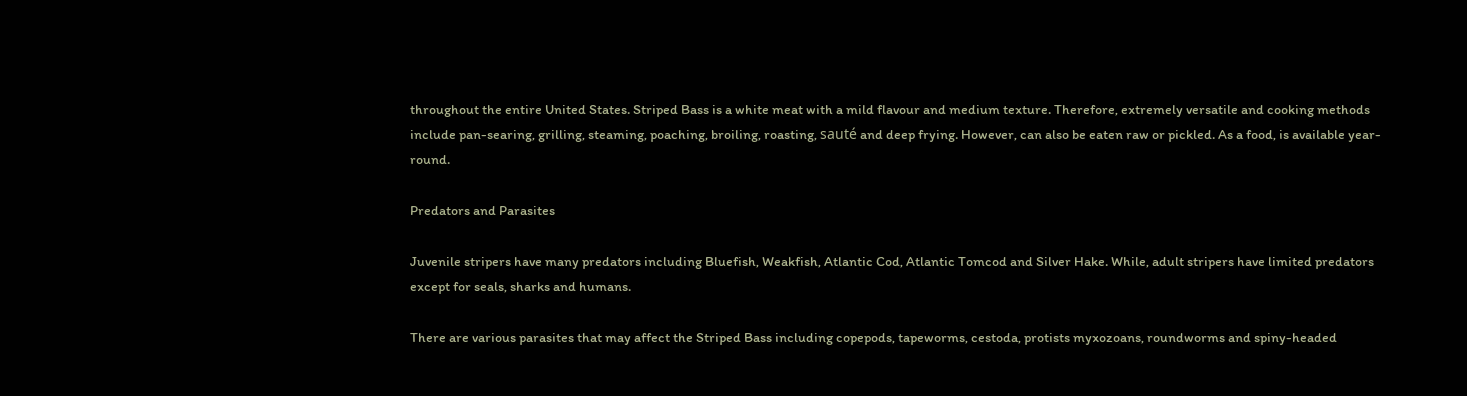throughout the entire United States. Striped Bass is a white meat with a mild flavour and medium texture. Therefore, extremely versatile and cooking methods include pan-searing, grilling, steaming, poaching, broiling, roasting, sauté and deep frying. However, can also be eaten raw or pickled. As a food, is available year-round.

Predators and Parasites

Juvenile stripers have many predators including Bluefish, Weakfish, Atlantic Cod, Atlantic Tomcod and Silver Hake. While, adult stripers have limited predators except for seals, sharks and humans.

There are various parasites that may affect the Striped Bass including copepods, tapeworms, cestoda, protists myxozoans, roundworms and spiny-headed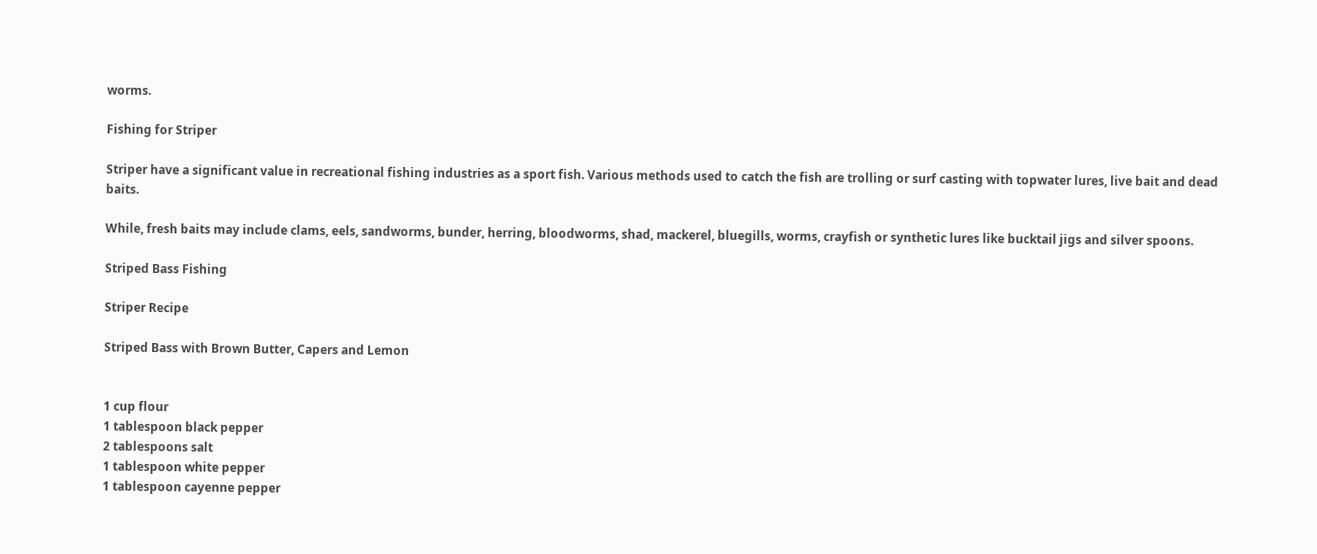worms.

Fishing for Striper

Striper have a significant value in recreational fishing industries as a sport fish. Various methods used to catch the fish are trolling or surf casting with topwater lures, live bait and dead baits.

While, fresh baits may include clams, eels, sandworms, bunder, herring, bloodworms, shad, mackerel, bluegills, worms, crayfish or synthetic lures like bucktail jigs and silver spoons.

Striped Bass Fishing

Striper Recipe

Striped Bass with Brown Butter, Capers and Lemon


1 cup flour
1 tablespoon black pepper
2 tablespoons salt
1 tablespoon white pepper
1 tablespoon cayenne pepper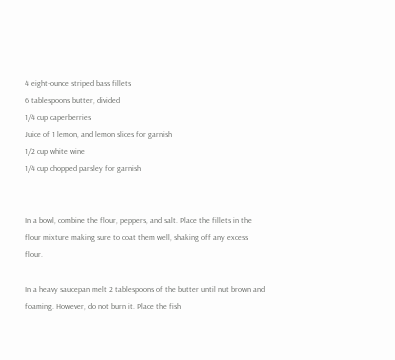4 eight-ounce striped bass fillets
6 tablespoons butter, divided
1/4 cup caperberries
Juice of 1 lemon, and lemon slices for garnish
1/2 cup white wine
1/4 cup chopped parsley for garnish


In a bowl, combine the flour, peppers, and salt. Place the fillets in the flour mixture making sure to coat them well, shaking off any excess flour.

In a heavy saucepan melt 2 tablespoons of the butter until nut brown and foaming. However, do not burn it. Place the fish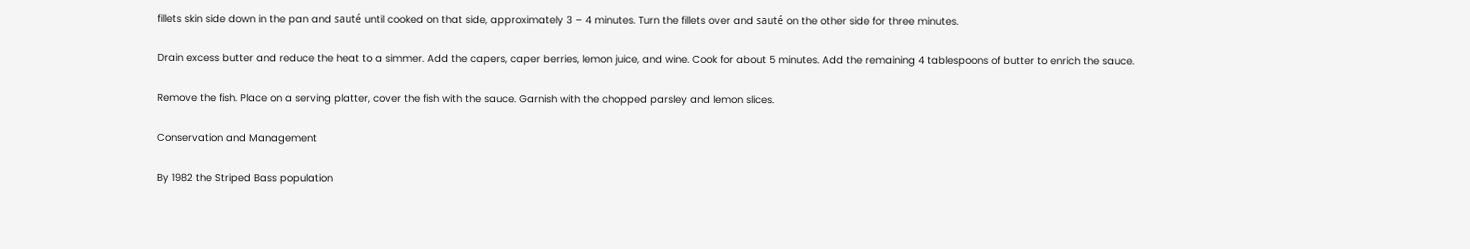fillets skin side down in the pan and sauté until cooked on that side, approximately 3 – 4 minutes. Turn the fillets over and sauté on the other side for three minutes.

Drain excess butter and reduce the heat to a simmer. Add the capers, caper berries, lemon juice, and wine. Cook for about 5 minutes. Add the remaining 4 tablespoons of butter to enrich the sauce.

Remove the fish. Place on a serving platter, cover the fish with the sauce. Garnish with the chopped parsley and lemon slices.

Conservation and Management

By 1982 the Striped Bass population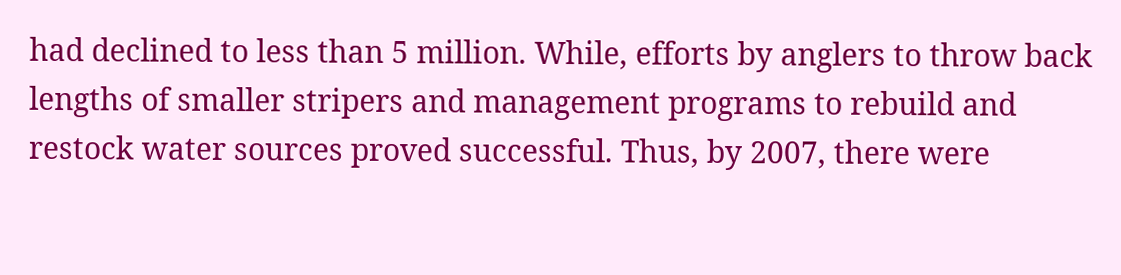had declined to less than 5 million. While, efforts by anglers to throw back lengths of smaller stripers and management programs to rebuild and restock water sources proved successful. Thus, by 2007, there were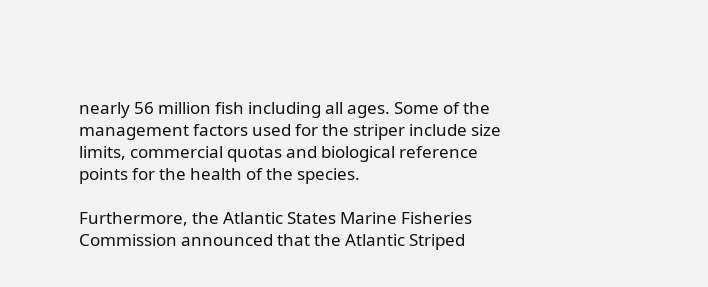nearly 56 million fish including all ages. Some of the management factors used for the striper include size limits, commercial quotas and biological reference points for the health of the species.

Furthermore, the Atlantic States Marine Fisheries Commission announced that the Atlantic Striped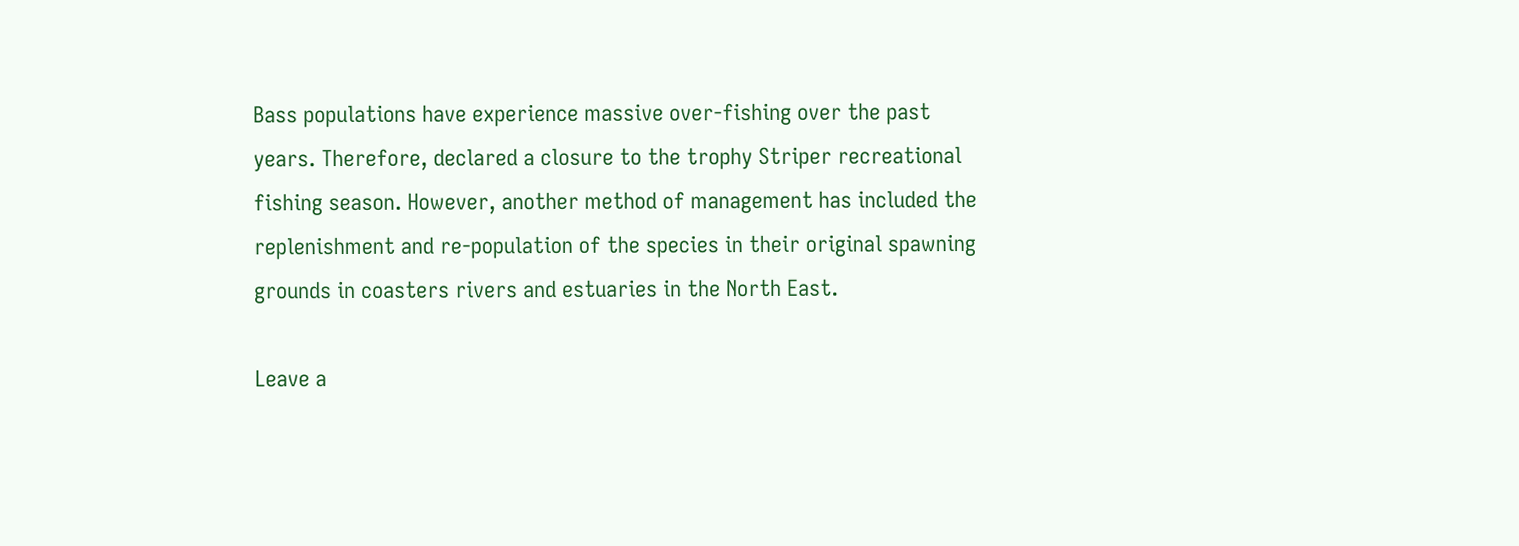Bass populations have experience massive over-fishing over the past years. Therefore, declared a closure to the trophy Striper recreational fishing season. However, another method of management has included the replenishment and re-population of the species in their original spawning grounds in coasters rivers and estuaries in the North East.

Leave a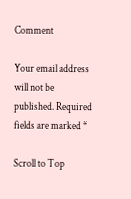Comment

Your email address will not be published. Required fields are marked *

Scroll to Top